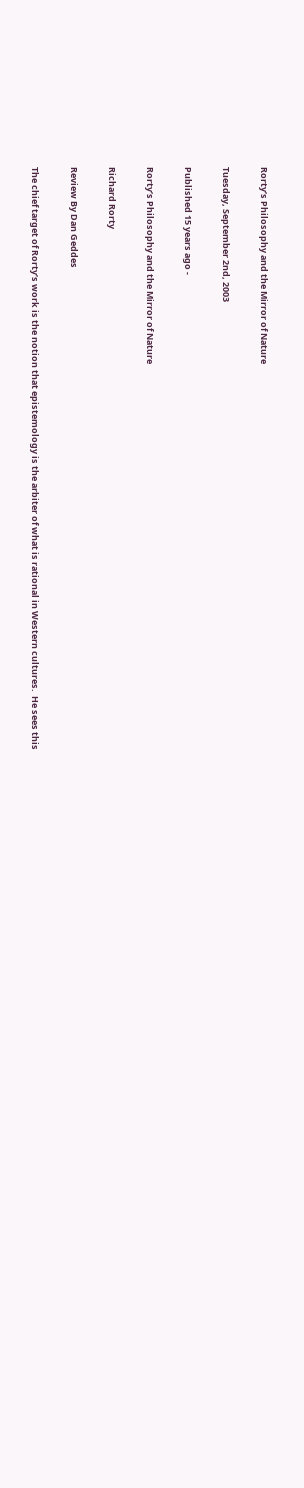Rorty’s Philosophy and the Mirror of Nature

Tuesday, September 2nd, 2003

Published 15 years ago -

Rorty’s Philosophy and the Mirror of Nature

Richard Rorty

Review By Dan Geddes

The chief target of Rorty’s work is the notion that epistemology is the arbiter of what is rational in Western cultures.  He sees this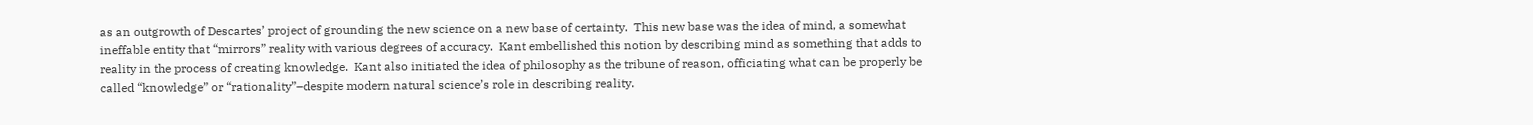as an outgrowth of Descartes’ project of grounding the new science on a new base of certainty.  This new base was the idea of mind, a somewhat ineffable entity that “mirrors” reality with various degrees of accuracy.  Kant embellished this notion by describing mind as something that adds to reality in the process of creating knowledge.  Kant also initiated the idea of philosophy as the tribune of reason, officiating what can be properly be called “knowledge” or “rationality”–despite modern natural science’s role in describing reality.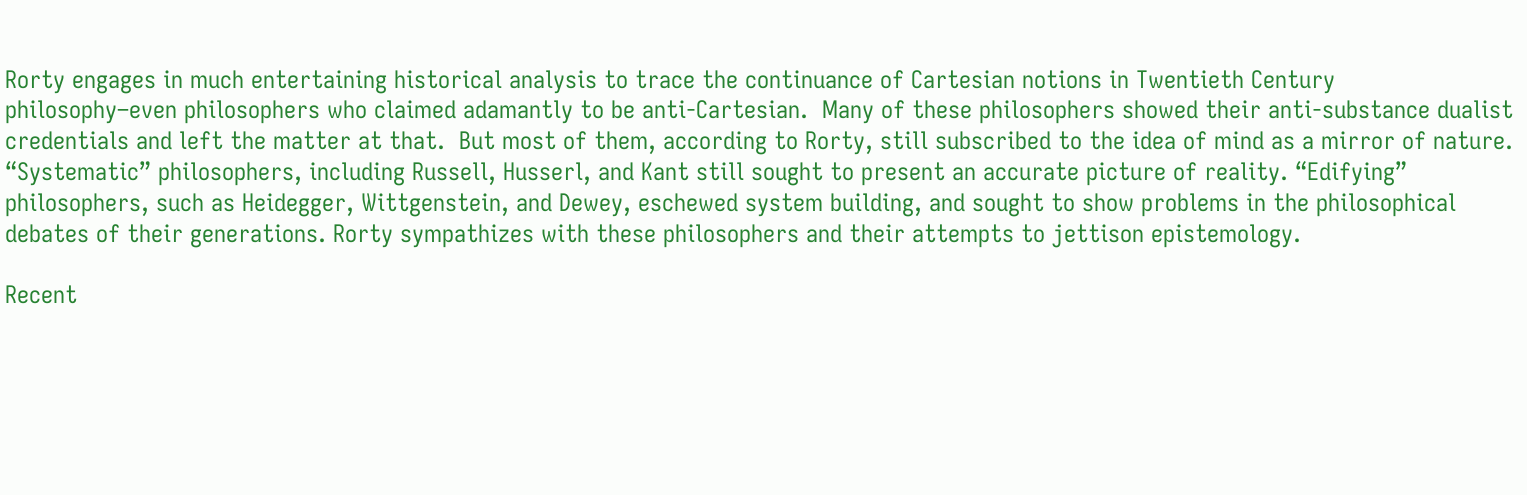Rorty engages in much entertaining historical analysis to trace the continuance of Cartesian notions in Twentieth Century philosophy–even philosophers who claimed adamantly to be anti-Cartesian.  Many of these philosophers showed their anti-substance dualist credentials and left the matter at that.  But most of them, according to Rorty, still subscribed to the idea of mind as a mirror of nature.  “Systematic” philosophers, including Russell, Husserl, and Kant still sought to present an accurate picture of reality. “Edifying” philosophers, such as Heidegger, Wittgenstein, and Dewey, eschewed system building, and sought to show problems in the philosophical debates of their generations. Rorty sympathizes with these philosophers and their attempts to jettison epistemology.

Recent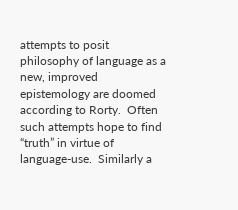attempts to posit philosophy of language as a new, improved epistemology are doomed according to Rorty.  Often such attempts hope to find “truth” in virtue of language-use.  Similarly a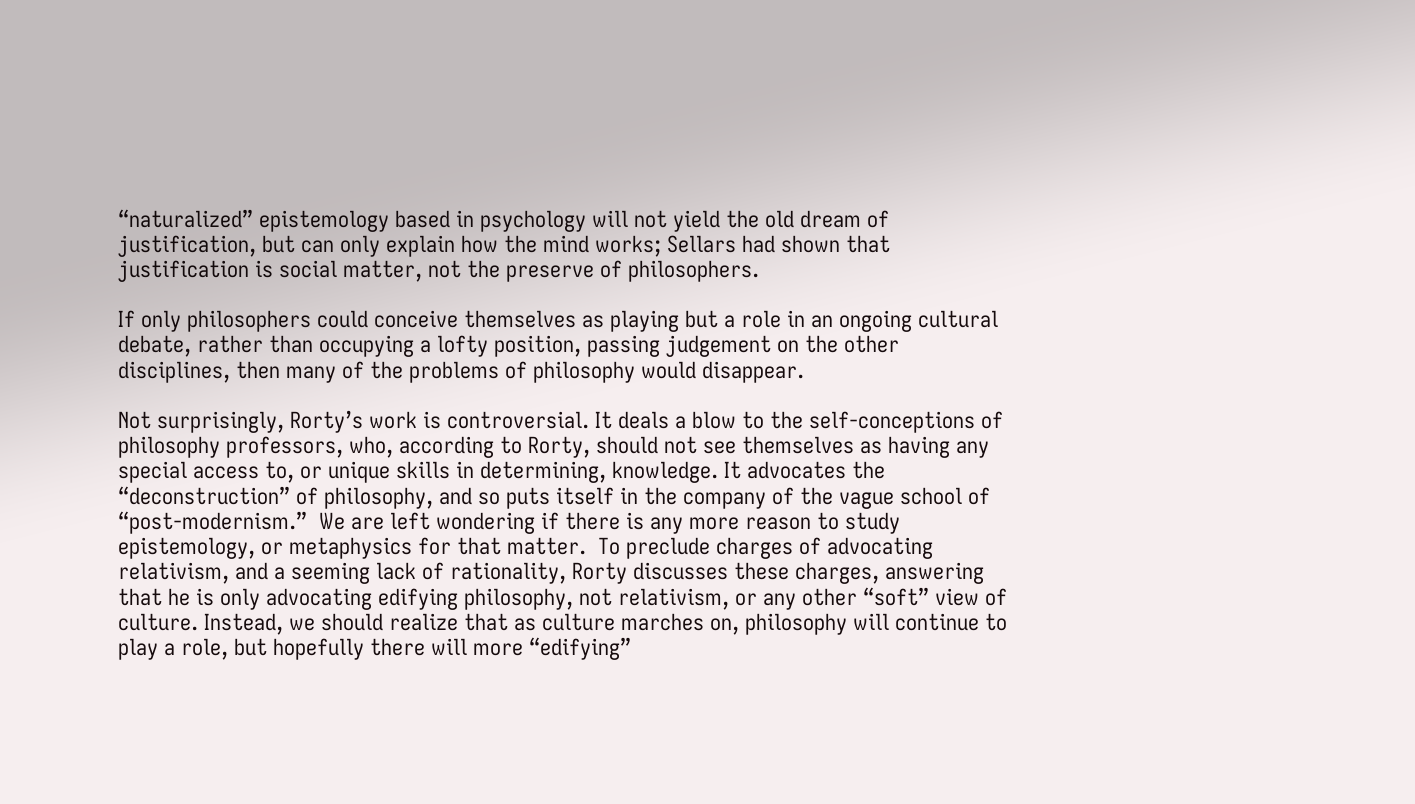“naturalized” epistemology based in psychology will not yield the old dream of justification, but can only explain how the mind works; Sellars had shown that justification is social matter, not the preserve of philosophers.

If only philosophers could conceive themselves as playing but a role in an ongoing cultural debate, rather than occupying a lofty position, passing judgement on the other disciplines, then many of the problems of philosophy would disappear.

Not surprisingly, Rorty’s work is controversial. It deals a blow to the self-conceptions of philosophy professors, who, according to Rorty, should not see themselves as having any special access to, or unique skills in determining, knowledge. It advocates the “deconstruction” of philosophy, and so puts itself in the company of the vague school of “post-modernism.”  We are left wondering if there is any more reason to study epistemology, or metaphysics for that matter.  To preclude charges of advocating relativism, and a seeming lack of rationality, Rorty discusses these charges, answering that he is only advocating edifying philosophy, not relativism, or any other “soft” view of culture. Instead, we should realize that as culture marches on, philosophy will continue to play a role, but hopefully there will more “edifying”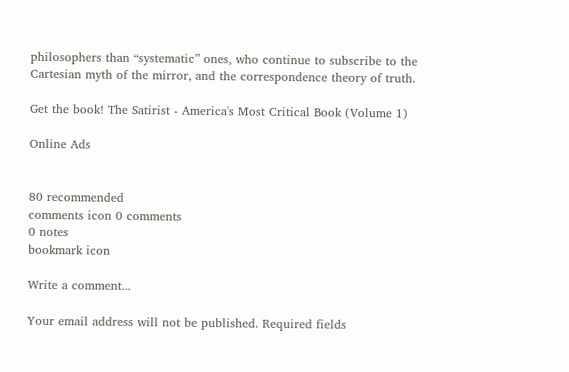philosophers than “systematic” ones, who continue to subscribe to the Cartesian myth of the mirror, and the correspondence theory of truth.

Get the book! The Satirist - America's Most Critical Book (Volume 1)

Online Ads


80 recommended
comments icon 0 comments
0 notes
bookmark icon

Write a comment...

Your email address will not be published. Required fields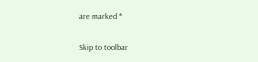are marked *

Skip to toolbar